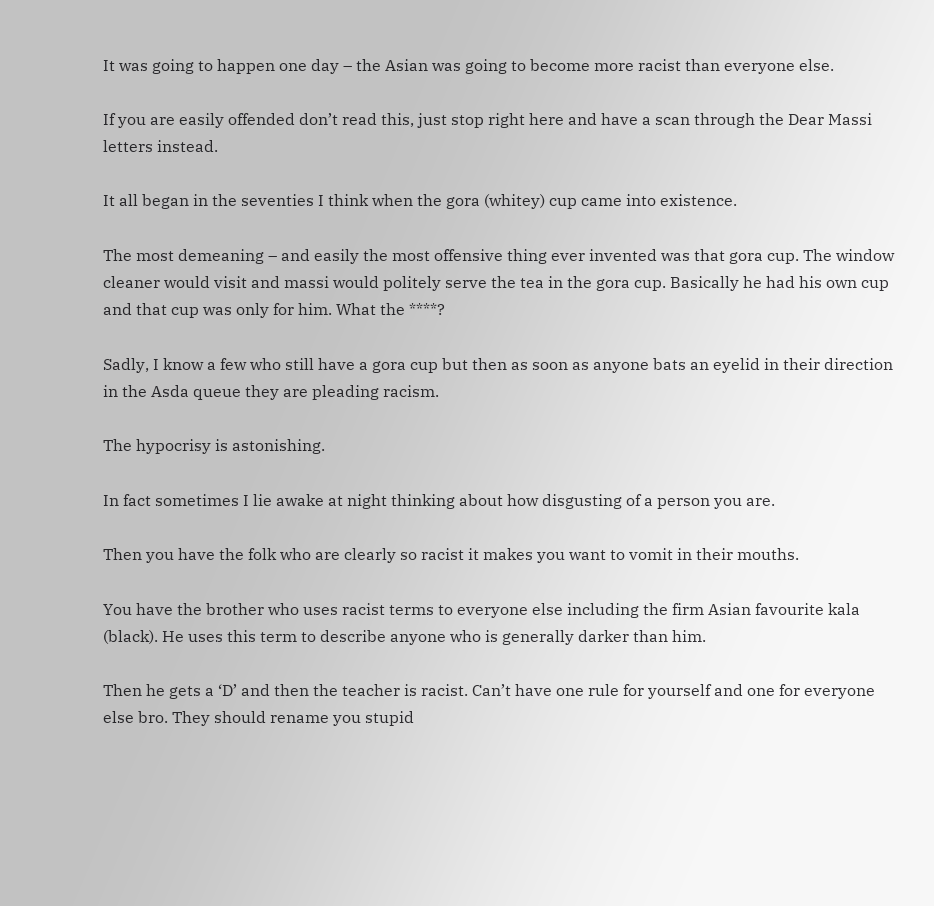It was going to happen one day – the Asian was going to become more racist than everyone else.

If you are easily offended don’t read this, just stop right here and have a scan through the Dear Massi letters instead.

It all began in the seventies I think when the gora (whitey) cup came into existence.

The most demeaning – and easily the most offensive thing ever invented was that gora cup. The window cleaner would visit and massi would politely serve the tea in the gora cup. Basically he had his own cup and that cup was only for him. What the ****?

Sadly, I know a few who still have a gora cup but then as soon as anyone bats an eyelid in their direction in the Asda queue they are pleading racism.

The hypocrisy is astonishing.

In fact sometimes I lie awake at night thinking about how disgusting of a person you are.

Then you have the folk who are clearly so racist it makes you want to vomit in their mouths.

You have the brother who uses racist terms to everyone else including the firm Asian favourite kala (black). He uses this term to describe anyone who is generally darker than him.

Then he gets a ‘D’ and then the teacher is racist. Can’t have one rule for yourself and one for everyone else bro. They should rename you stupid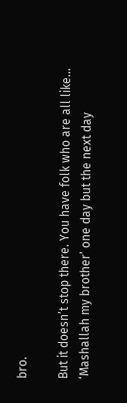bro.

But it doesn’t stop there. You have folk who are all like… ‘Mashallah my brother’ one day but the next day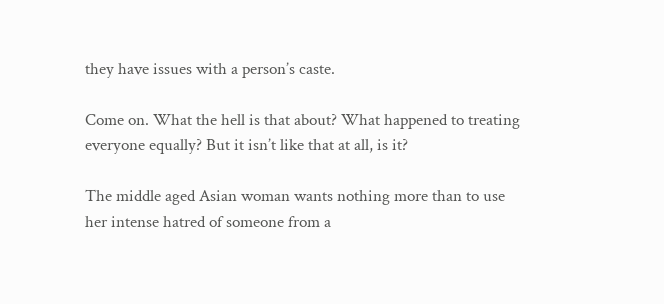they have issues with a person’s caste.

Come on. What the hell is that about? What happened to treating everyone equally? But it isn’t like that at all, is it?

The middle aged Asian woman wants nothing more than to use her intense hatred of someone from a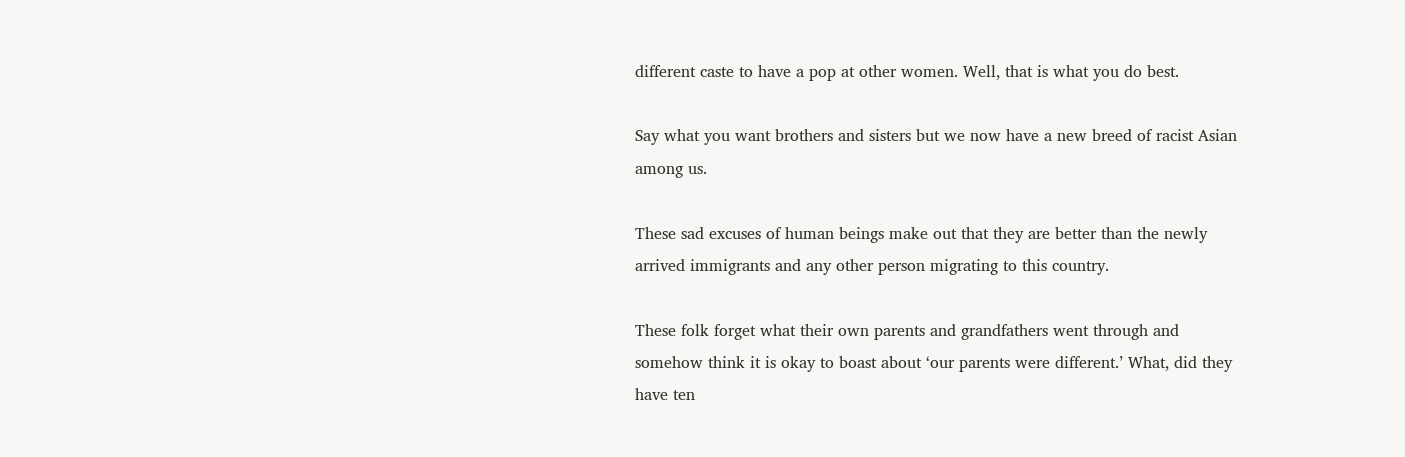different caste to have a pop at other women. Well, that is what you do best.

Say what you want brothers and sisters but we now have a new breed of racist Asian among us.

These sad excuses of human beings make out that they are better than the newly arrived immigrants and any other person migrating to this country.

These folk forget what their own parents and grandfathers went through and somehow think it is okay to boast about ‘our parents were different.’ What, did they have ten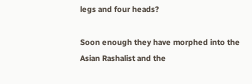legs and four heads?

Soon enough they have morphed into the Asian Rashalist and the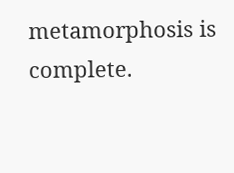metamorphosis is complete.